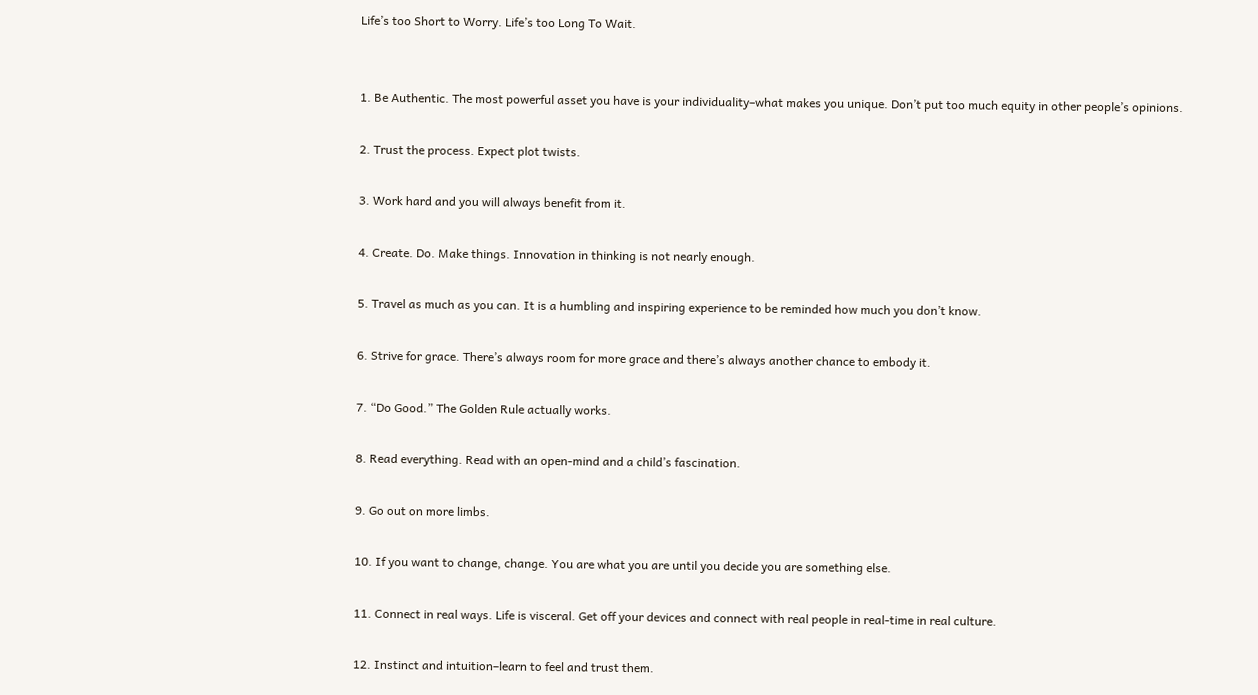Life’s too Short to Worry. Life’s too Long To Wait.


1. Be Authentic. The most powerful asset you have is your individuality–what makes you unique. Don’t put too much equity in other people’s opinions.

2. Trust the process. Expect plot twists.

3. Work hard and you will always benefit from it.

4. Create. Do. Make things. Innovation in thinking is not nearly enough.

5. Travel as much as you can. It is a humbling and inspiring experience to be reminded how much you don’t know.

6. Strive for grace. There’s always room for more grace and there’s always another chance to embody it.

7. “Do Good.” The Golden Rule actually works.

8. Read everything. Read with an open-mind and a child’s fascination.

9. Go out on more limbs.

10. If you want to change, change. You are what you are until you decide you are something else.

11. Connect in real ways. Life is visceral. Get off your devices and connect with real people in real-time in real culture.

12. Instinct and intuition–learn to feel and trust them.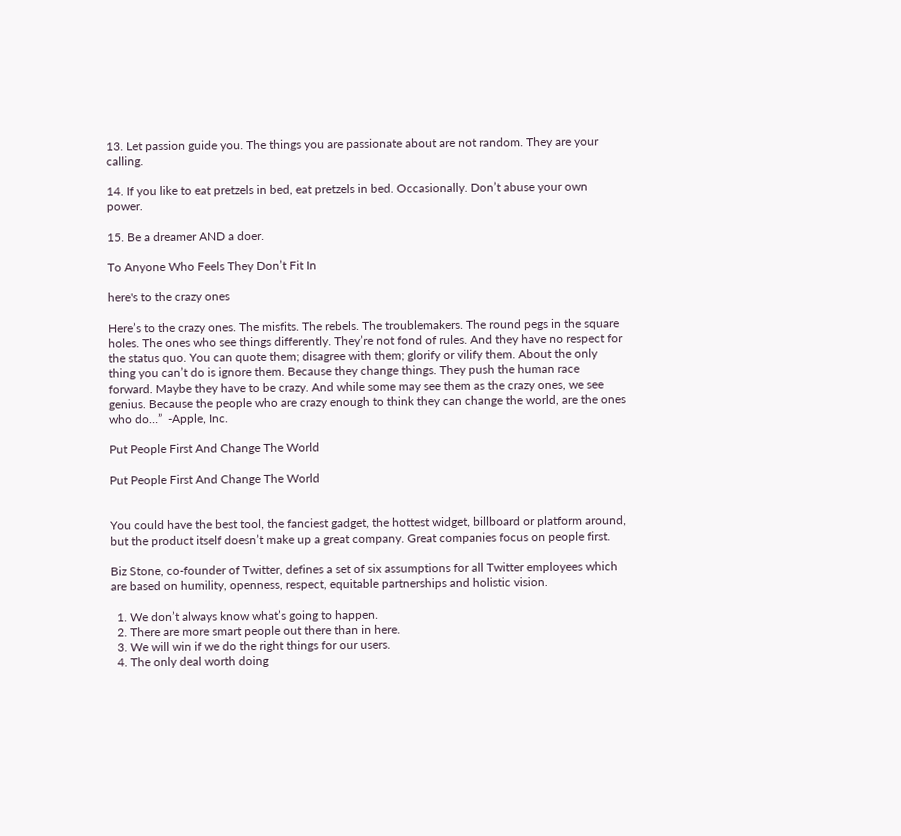13. Let passion guide you. The things you are passionate about are not random. They are your calling.

14. If you like to eat pretzels in bed, eat pretzels in bed. Occasionally. Don’t abuse your own power.

15. Be a dreamer AND a doer.

To Anyone Who Feels They Don’t Fit In

here's to the crazy ones

Here’s to the crazy ones. The misfits. The rebels. The troublemakers. The round pegs in the square holes. The ones who see things differently. They’re not fond of rules. And they have no respect for the status quo. You can quote them; disagree with them; glorify or vilify them. About the only thing you can’t do is ignore them. Because they change things. They push the human race forward. Maybe they have to be crazy. And while some may see them as the crazy ones, we see genius. Because the people who are crazy enough to think they can change the world, are the ones who do…”  -Apple, Inc.

Put People First And Change The World

Put People First And Change The World


You could have the best tool, the fanciest gadget, the hottest widget, billboard or platform around, but the product itself doesn’t make up a great company. Great companies focus on people first.

Biz Stone, co-founder of Twitter, defines a set of six assumptions for all Twitter employees which are based on humility, openness, respect, equitable partnerships and holistic vision.

  1. We don’t always know what’s going to happen.
  2. There are more smart people out there than in here.
  3. We will win if we do the right things for our users.
  4. The only deal worth doing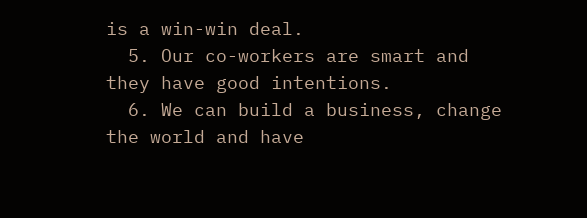is a win-win deal.
  5. Our co-workers are smart and they have good intentions.
  6. We can build a business, change the world and have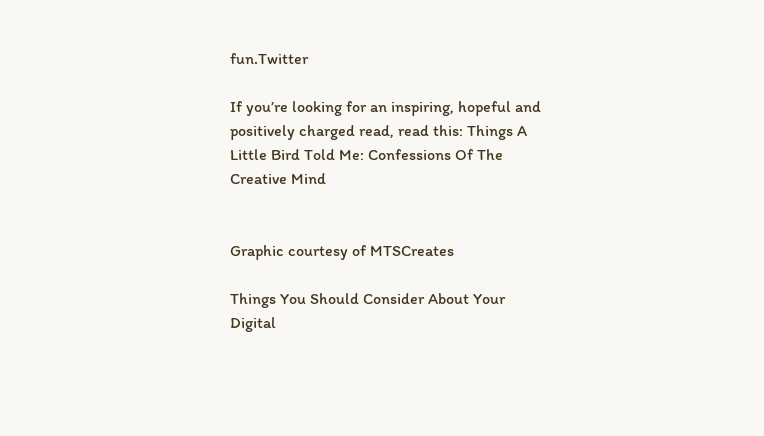fun.Twitter

If you’re looking for an inspiring, hopeful and positively charged read, read this: Things A Little Bird Told Me: Confessions Of The Creative Mind


Graphic courtesy of MTSCreates

Things You Should Consider About Your Digital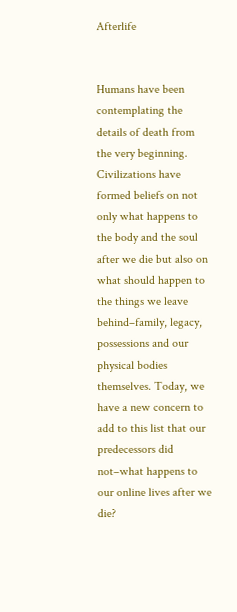Afterlife


Humans have been contemplating the details of death from the very beginning. Civilizations have formed beliefs on not only what happens to the body and the soul after we die but also on what should happen to the things we leave behind–family, legacy, possessions and our physical bodies themselves. Today, we have a new concern to add to this list that our predecessors did not–what happens to our online lives after we die?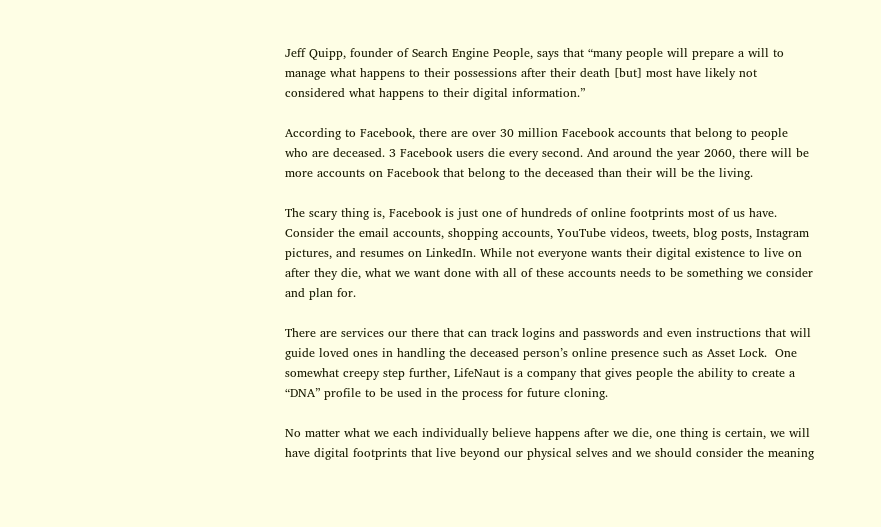Jeff Quipp, founder of Search Engine People, says that “many people will prepare a will to manage what happens to their possessions after their death [but] most have likely not considered what happens to their digital information.”

According to Facebook, there are over 30 million Facebook accounts that belong to people who are deceased. 3 Facebook users die every second. And around the year 2060, there will be more accounts on Facebook that belong to the deceased than their will be the living.

The scary thing is, Facebook is just one of hundreds of online footprints most of us have. Consider the email accounts, shopping accounts, YouTube videos, tweets, blog posts, Instagram pictures, and resumes on LinkedIn. While not everyone wants their digital existence to live on after they die, what we want done with all of these accounts needs to be something we consider and plan for.

There are services our there that can track logins and passwords and even instructions that will guide loved ones in handling the deceased person’s online presence such as Asset Lock.  One somewhat creepy step further, LifeNaut is a company that gives people the ability to create a “DNA” profile to be used in the process for future cloning.

No matter what we each individually believe happens after we die, one thing is certain, we will have digital footprints that live beyond our physical selves and we should consider the meaning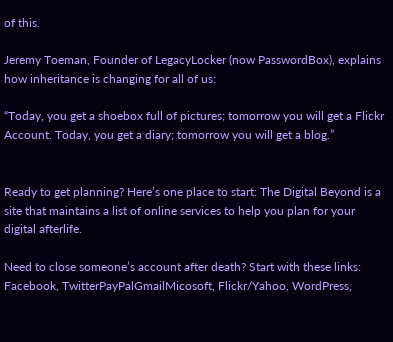of this.

Jeremy Toeman, Founder of LegacyLocker (now PasswordBox), explains how inheritance is changing for all of us:

“Today, you get a shoebox full of pictures; tomorrow you will get a Flickr Account. Today, you get a diary; tomorrow you will get a blog.”


Ready to get planning? Here’s one place to start: The Digital Beyond is a site that maintains a list of online services to help you plan for your digital afterlife.

Need to close someone’s account after death? Start with these links: Facebook, TwitterPayPalGmailMicosoft, Flickr/Yahoo, WordPress,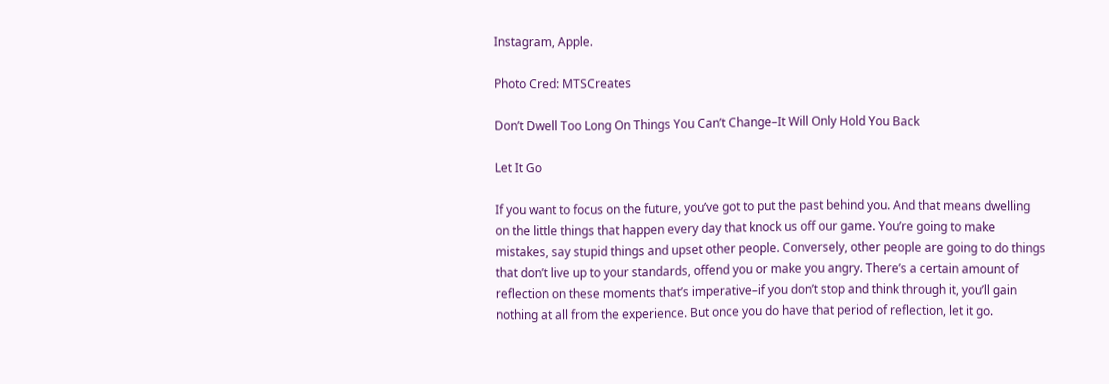Instagram, Apple.

Photo Cred: MTSCreates

Don’t Dwell Too Long On Things You Can’t Change–It Will Only Hold You Back

Let It Go

If you want to focus on the future, you’ve got to put the past behind you. And that means dwelling on the little things that happen every day that knock us off our game. You’re going to make mistakes, say stupid things and upset other people. Conversely, other people are going to do things that don’t live up to your standards, offend you or make you angry. There’s a certain amount of reflection on these moments that’s imperative–if you don’t stop and think through it, you’ll gain nothing at all from the experience. But once you do have that period of reflection, let it go.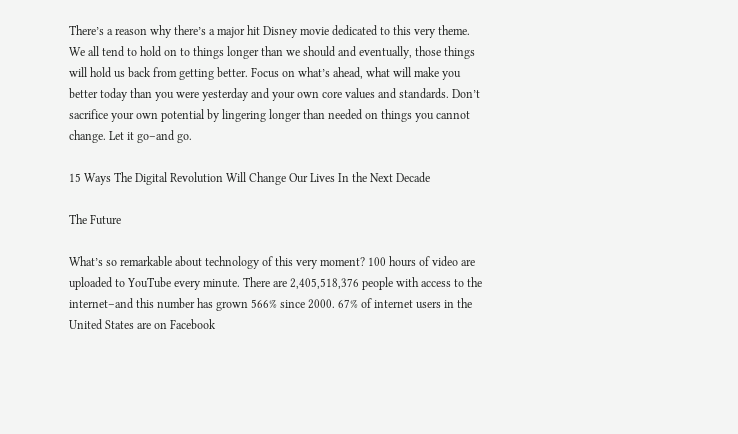There’s a reason why there’s a major hit Disney movie dedicated to this very theme. We all tend to hold on to things longer than we should and eventually, those things will hold us back from getting better. Focus on what’s ahead, what will make you better today than you were yesterday and your own core values and standards. Don’t sacrifice your own potential by lingering longer than needed on things you cannot change. Let it go–and go.

15 Ways The Digital Revolution Will Change Our Lives In the Next Decade

The Future

What’s so remarkable about technology of this very moment? 100 hours of video are uploaded to YouTube every minute. There are 2,405,518,376 people with access to the internet–and this number has grown 566% since 2000. 67% of internet users in the United States are on Facebook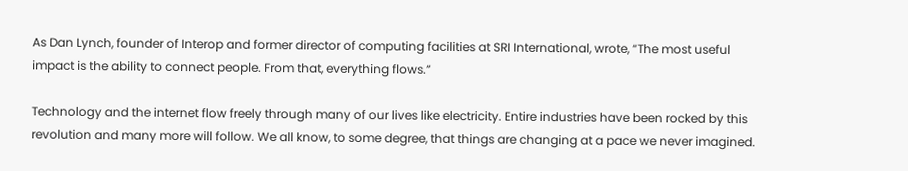As Dan Lynch, founder of Interop and former director of computing facilities at SRI International, wrote, “The most useful impact is the ability to connect people. From that, everything flows.”

Technology and the internet flow freely through many of our lives like electricity. Entire industries have been rocked by this revolution and many more will follow. We all know, to some degree, that things are changing at a pace we never imagined.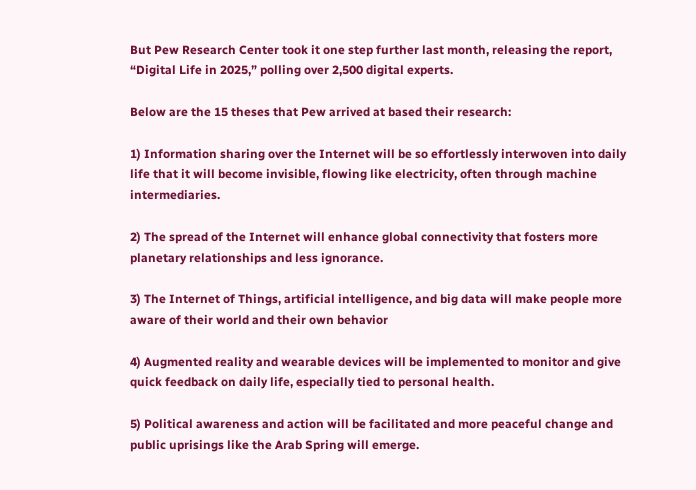But Pew Research Center took it one step further last month, releasing the report, “Digital Life in 2025,” polling over 2,500 digital experts.

Below are the 15 theses that Pew arrived at based their research:

1) Information sharing over the Internet will be so effortlessly interwoven into daily life that it will become invisible, flowing like electricity, often through machine intermediaries.

2) The spread of the Internet will enhance global connectivity that fosters more planetary relationships and less ignorance.

3) The Internet of Things, artificial intelligence, and big data will make people more aware of their world and their own behavior

4) Augmented reality and wearable devices will be implemented to monitor and give quick feedback on daily life, especially tied to personal health.

5) Political awareness and action will be facilitated and more peaceful change and public uprisings like the Arab Spring will emerge.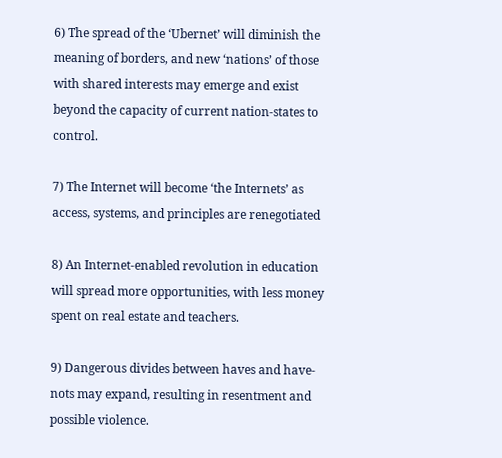6) The spread of the ‘Ubernet’ will diminish the meaning of borders, and new ‘nations’ of those with shared interests may emerge and exist beyond the capacity of current nation-states to control.

7) The Internet will become ‘the Internets’ as access, systems, and principles are renegotiated

8) An Internet-enabled revolution in education will spread more opportunities, with less money spent on real estate and teachers.

9) Dangerous divides between haves and have-nots may expand, resulting in resentment and possible violence.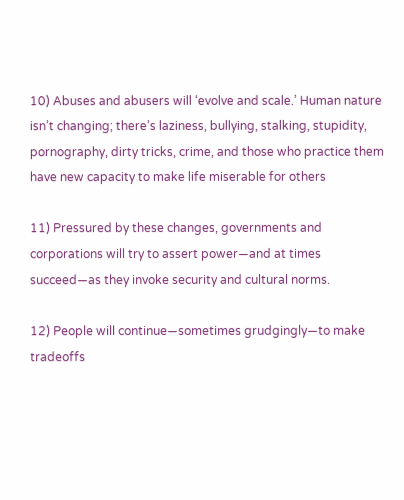10) Abuses and abusers will ‘evolve and scale.’ Human nature isn’t changing; there’s laziness, bullying, stalking, stupidity, pornography, dirty tricks, crime, and those who practice them have new capacity to make life miserable for others

11) Pressured by these changes, governments and corporations will try to assert power—and at times succeed—as they invoke security and cultural norms.

12) People will continue—sometimes grudgingly—to make tradeoffs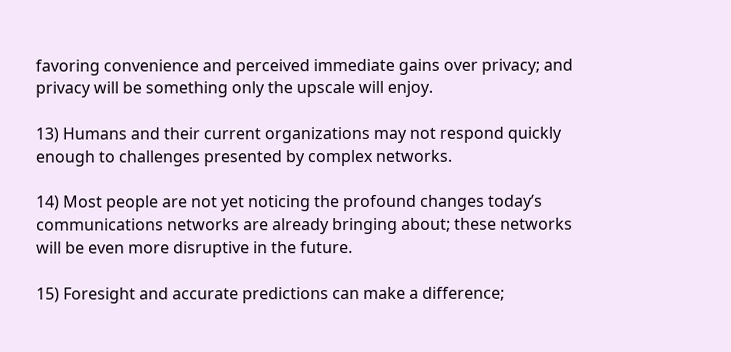favoring convenience and perceived immediate gains over privacy; and privacy will be something only the upscale will enjoy.

13) Humans and their current organizations may not respond quickly enough to challenges presented by complex networks.

14) Most people are not yet noticing the profound changes today’s communications networks are already bringing about; these networks will be even more disruptive in the future.

15) Foresight and accurate predictions can make a difference;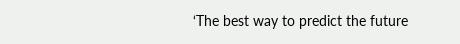‘The best way to predict the future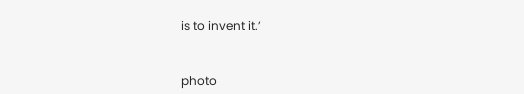is to invent it.’


photo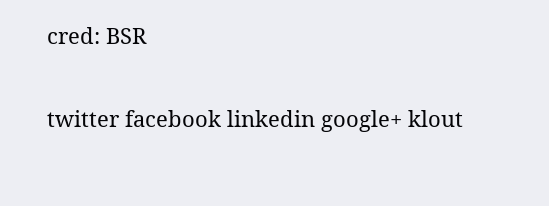cred: BSR

twitter facebook linkedin google+ klout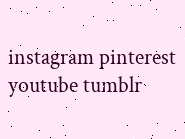instagram pinterest youtube tumblr